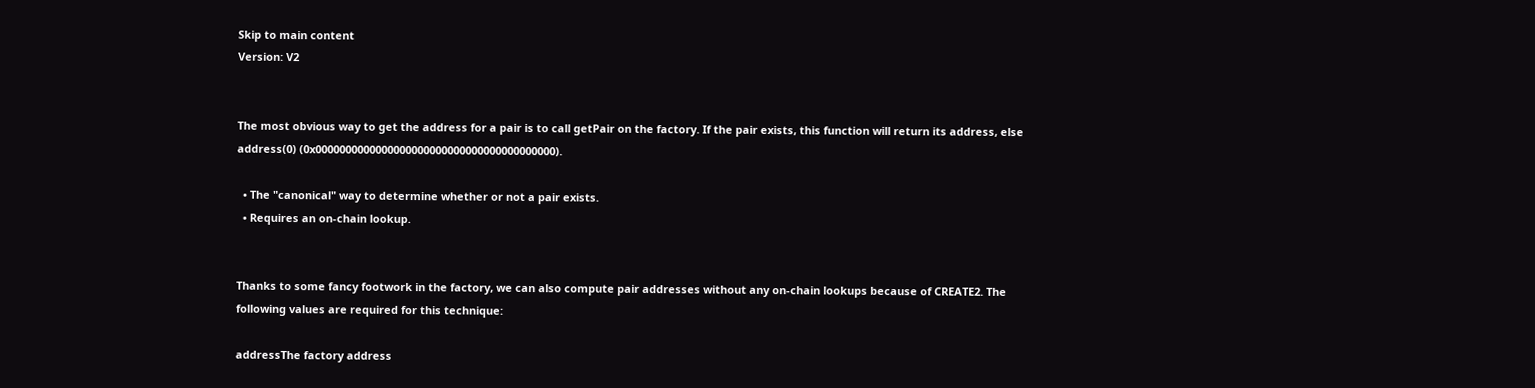Skip to main content
Version: V2


The most obvious way to get the address for a pair is to call getPair on the factory. If the pair exists, this function will return its address, else address(0) (0x0000000000000000000000000000000000000000).

  • The "canonical" way to determine whether or not a pair exists.
  • Requires an on-chain lookup.


Thanks to some fancy footwork in the factory, we can also compute pair addresses without any on-chain lookups because of CREATE2. The following values are required for this technique:

addressThe factory address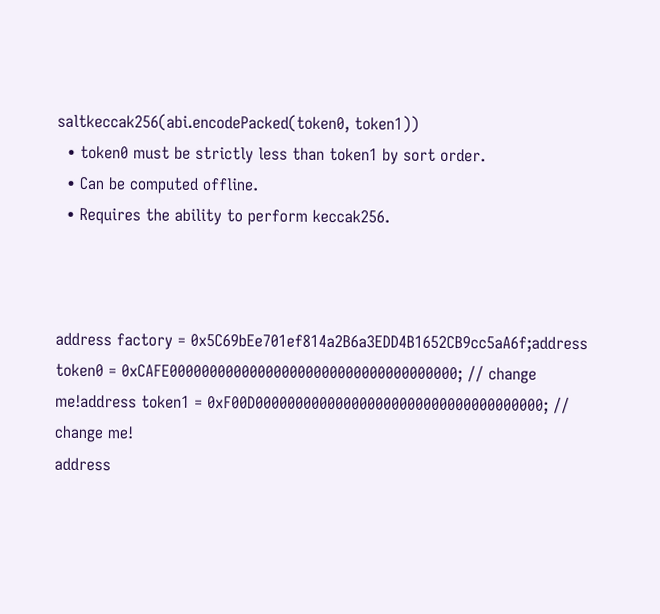saltkeccak256(abi.encodePacked(token0, token1))
  • token0 must be strictly less than token1 by sort order.
  • Can be computed offline.
  • Requires the ability to perform keccak256.



address factory = 0x5C69bEe701ef814a2B6a3EDD4B1652CB9cc5aA6f;address token0 = 0xCAFE000000000000000000000000000000000000; // change me!address token1 = 0xF00D000000000000000000000000000000000000; // change me!
address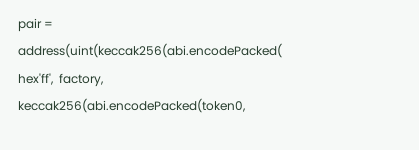pair = address(uint(keccak256(abi.encodePacked(  hex'ff',  factory,  keccak256(abi.encodePacked(token0,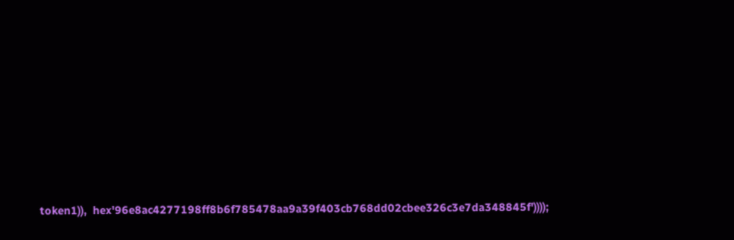token1)),  hex'96e8ac4277198ff8b6f785478aa9a39f403cb768dd02cbee326c3e7da348845f'))));